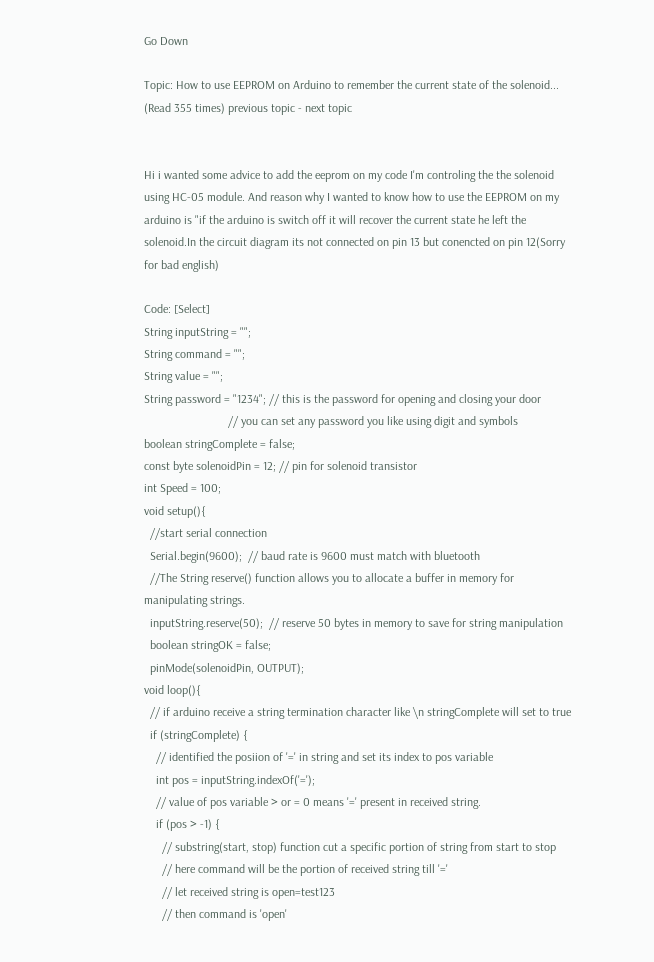Go Down

Topic: How to use EEPROM on Arduino to remember the current state of the solenoid... (Read 355 times) previous topic - next topic


Hi i wanted some advice to add the eeprom on my code I'm controling the the solenoid using HC-05 module. And reason why I wanted to know how to use the EEPROM on my arduino is "if the arduino is switch off it will recover the current state he left the solenoid.In the circuit diagram its not connected on pin 13 but conencted on pin 12(Sorry for bad english)

Code: [Select]
String inputString = "";
String command = "";
String value = "";
String password = "1234"; // this is the password for opening and closing your door
                            // you can set any password you like using digit and symbols
boolean stringComplete = false;
const byte solenoidPin = 12; // pin for solenoid transistor
int Speed = 100;
void setup(){
  //start serial connection
  Serial.begin(9600);  // baud rate is 9600 must match with bluetooth
  //The String reserve() function allows you to allocate a buffer in memory for manipulating strings.
  inputString.reserve(50);  // reserve 50 bytes in memory to save for string manipulation
  boolean stringOK = false;
  pinMode(solenoidPin, OUTPUT);
void loop(){
  // if arduino receive a string termination character like \n stringComplete will set to true
  if (stringComplete) {
    // identified the posiion of '=' in string and set its index to pos variable
    int pos = inputString.indexOf('=');
    // value of pos variable > or = 0 means '=' present in received string.
    if (pos > -1) {
      // substring(start, stop) function cut a specific portion of string from start to stop
      // here command will be the portion of received string till '='
      // let received string is open=test123
      // then command is 'open'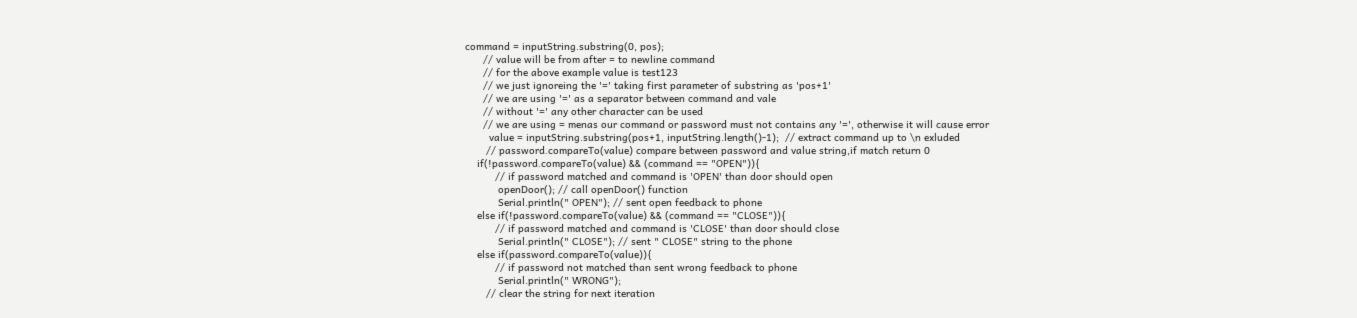command = inputString.substring(0, pos);
      // value will be from after = to newline command
      // for the above example value is test123
      // we just ignoreing the '=' taking first parameter of substring as 'pos+1'
      // we are using '=' as a separator between command and vale
      // without '=' any other character can be used
      // we are using = menas our command or password must not contains any '=', otherwise it will cause error
        value = inputString.substring(pos+1, inputString.length()-1);  // extract command up to \n exluded
       // password.compareTo(value) compare between password and value string,if match return 0
    if(!password.compareTo(value) && (command == "OPEN")){
          // if password matched and command is 'OPEN' than door should open
           openDoor(); // call openDoor() function
           Serial.println(" OPEN"); // sent open feedback to phone
    else if(!password.compareTo(value) && (command == "CLOSE")){
          // if password matched and command is 'CLOSE' than door should close
           Serial.println(" CLOSE"); // sent " CLOSE" string to the phone
    else if(password.compareTo(value)){
          // if password not matched than sent wrong feedback to phone
           Serial.println(" WRONG");
       // clear the string for next iteration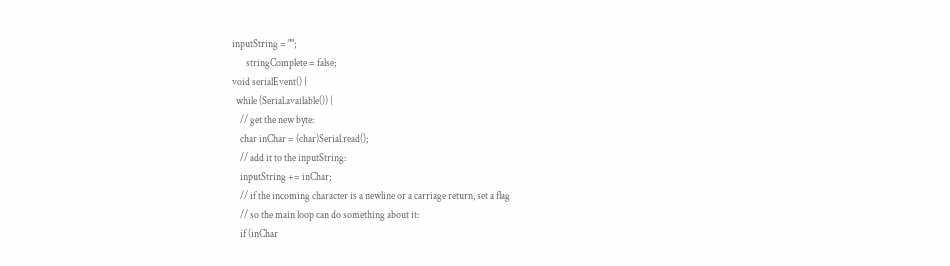inputString = "";
       stringComplete = false;
void serialEvent() {
  while (Serial.available()) {
    // get the new byte:
    char inChar = (char)Serial.read();
    // add it to the inputString:
    inputString += inChar;
    // if the incoming character is a newline or a carriage return, set a flag
    // so the main loop can do something about it:
    if (inChar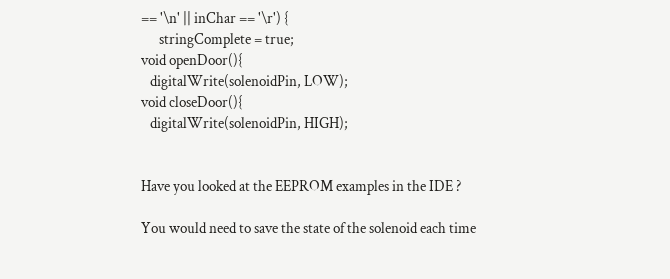== '\n' || inChar == '\r') {
      stringComplete = true;
void openDoor(){
   digitalWrite(solenoidPin, LOW);
void closeDoor(){
   digitalWrite(solenoidPin, HIGH);


Have you looked at the EEPROM examples in the IDE ?

You would need to save the state of the solenoid each time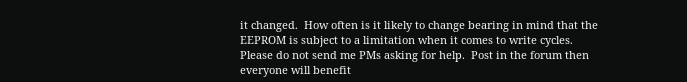it changed.  How often is it likely to change bearing in mind that the EEPROM is subject to a limitation when it comes to write cycles.
Please do not send me PMs asking for help.  Post in the forum then everyone will benefit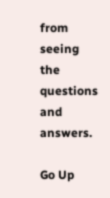from seeing the questions and answers.

Go Up